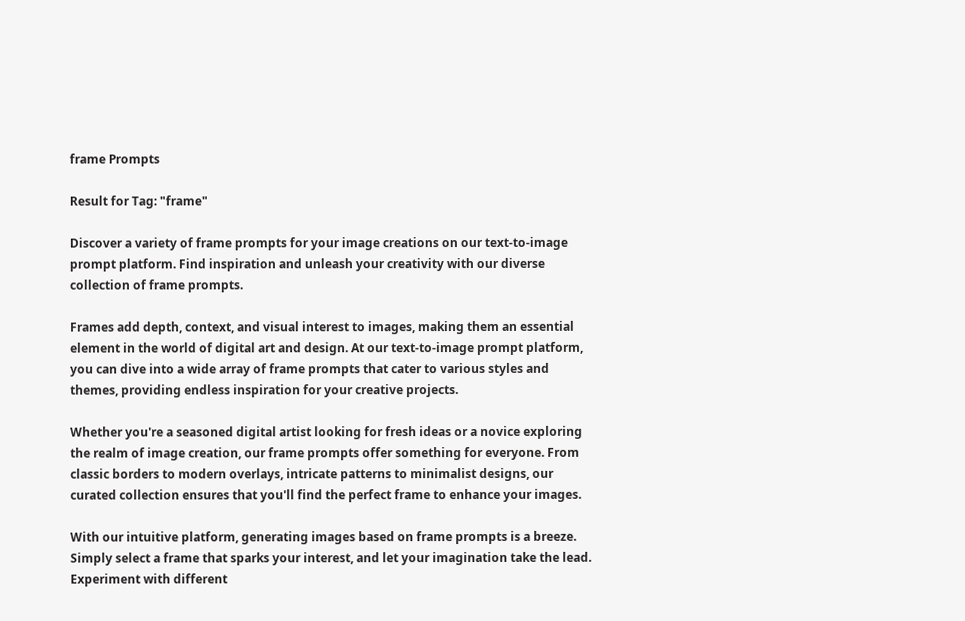frame Prompts

Result for Tag: "frame"

Discover a variety of frame prompts for your image creations on our text-to-image prompt platform. Find inspiration and unleash your creativity with our diverse collection of frame prompts.

Frames add depth, context, and visual interest to images, making them an essential element in the world of digital art and design. At our text-to-image prompt platform, you can dive into a wide array of frame prompts that cater to various styles and themes, providing endless inspiration for your creative projects.

Whether you're a seasoned digital artist looking for fresh ideas or a novice exploring the realm of image creation, our frame prompts offer something for everyone. From classic borders to modern overlays, intricate patterns to minimalist designs, our curated collection ensures that you'll find the perfect frame to enhance your images.

With our intuitive platform, generating images based on frame prompts is a breeze. Simply select a frame that sparks your interest, and let your imagination take the lead. Experiment with different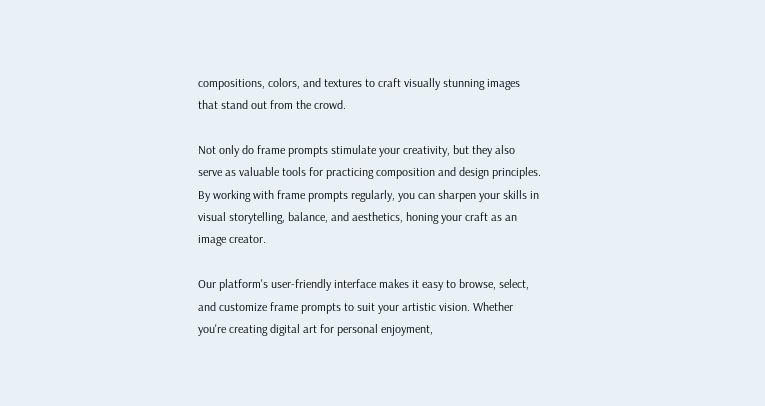compositions, colors, and textures to craft visually stunning images that stand out from the crowd.

Not only do frame prompts stimulate your creativity, but they also serve as valuable tools for practicing composition and design principles. By working with frame prompts regularly, you can sharpen your skills in visual storytelling, balance, and aesthetics, honing your craft as an image creator.

Our platform's user-friendly interface makes it easy to browse, select, and customize frame prompts to suit your artistic vision. Whether you're creating digital art for personal enjoyment,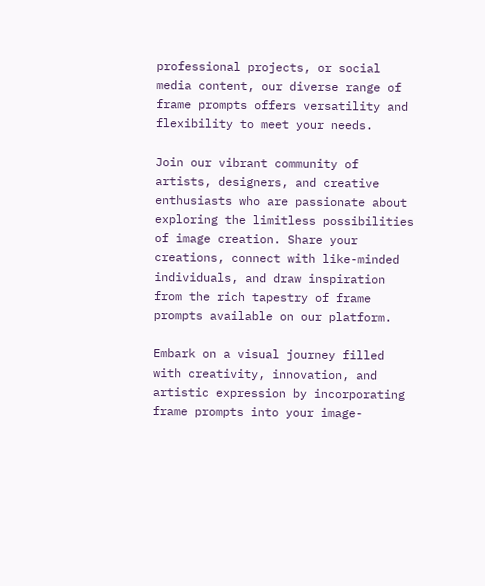professional projects, or social media content, our diverse range of frame prompts offers versatility and flexibility to meet your needs.

Join our vibrant community of artists, designers, and creative enthusiasts who are passionate about exploring the limitless possibilities of image creation. Share your creations, connect with like-minded individuals, and draw inspiration from the rich tapestry of frame prompts available on our platform.

Embark on a visual journey filled with creativity, innovation, and artistic expression by incorporating frame prompts into your image-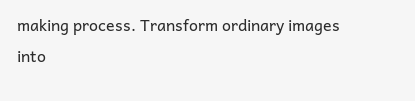making process. Transform ordinary images into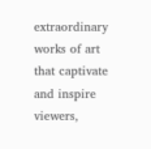extraordinary works of art that captivate and inspire viewers,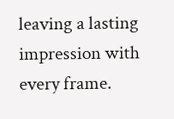leaving a lasting impression with every frame.